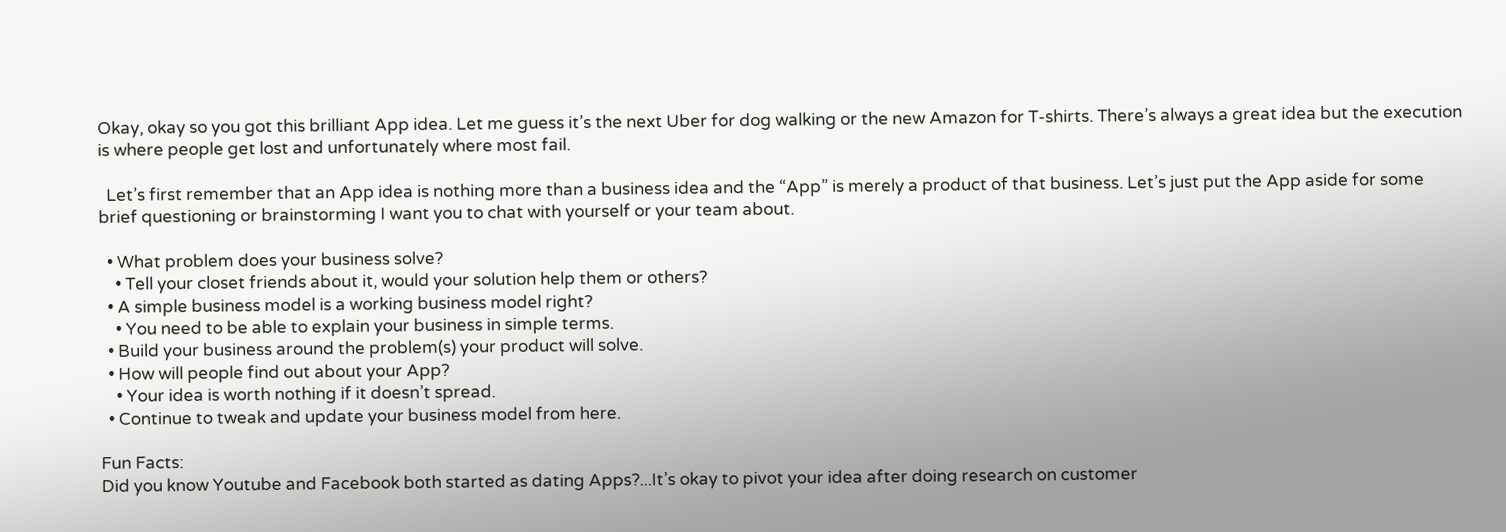Okay, okay so you got this brilliant App idea. Let me guess it’s the next Uber for dog walking or the new Amazon for T-shirts. There’s always a great idea but the execution is where people get lost and unfortunately where most fail.

  Let’s first remember that an App idea is nothing more than a business idea and the “App” is merely a product of that business. Let’s just put the App aside for some brief questioning or brainstorming I want you to chat with yourself or your team about.

  • What problem does your business solve?
    • Tell your closet friends about it, would your solution help them or others?
  • A simple business model is a working business model right?
    • You need to be able to explain your business in simple terms.
  • Build your business around the problem(s) your product will solve.
  • How will people find out about your App?
    • Your idea is worth nothing if it doesn’t spread.
  • Continue to tweak and update your business model from here.

Fun Facts:
Did you know Youtube and Facebook both started as dating Apps?...It’s okay to pivot your idea after doing research on customer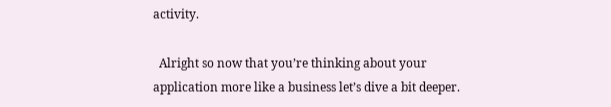activity.

  Alright so now that you’re thinking about your application more like a business let’s dive a bit deeper.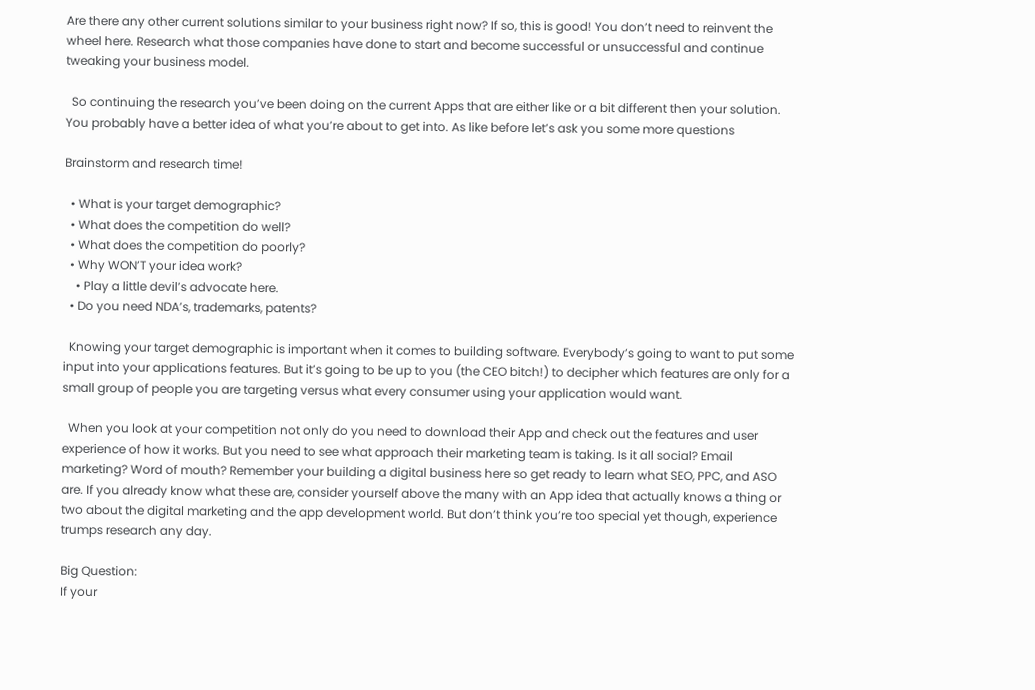Are there any other current solutions similar to your business right now? If so, this is good! You don’t need to reinvent the wheel here. Research what those companies have done to start and become successful or unsuccessful and continue tweaking your business model.

  So continuing the research you’ve been doing on the current Apps that are either like or a bit different then your solution. You probably have a better idea of what you’re about to get into. As like before let’s ask you some more questions

Brainstorm and research time!

  • What is your target demographic?
  • What does the competition do well?
  • What does the competition do poorly?
  • Why WON’T your idea work?
    • Play a little devil’s advocate here.
  • Do you need NDA’s, trademarks, patents?

  Knowing your target demographic is important when it comes to building software. Everybody’s going to want to put some input into your applications features. But it’s going to be up to you (the CEO bitch!) to decipher which features are only for a small group of people you are targeting versus what every consumer using your application would want.

  When you look at your competition not only do you need to download their App and check out the features and user experience of how it works. But you need to see what approach their marketing team is taking. Is it all social? Email marketing? Word of mouth? Remember your building a digital business here so get ready to learn what SEO, PPC, and ASO are. If you already know what these are, consider yourself above the many with an App idea that actually knows a thing or two about the digital marketing and the app development world. But don’t think you’re too special yet though, experience trumps research any day.

Big Question:
If your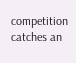competition catches an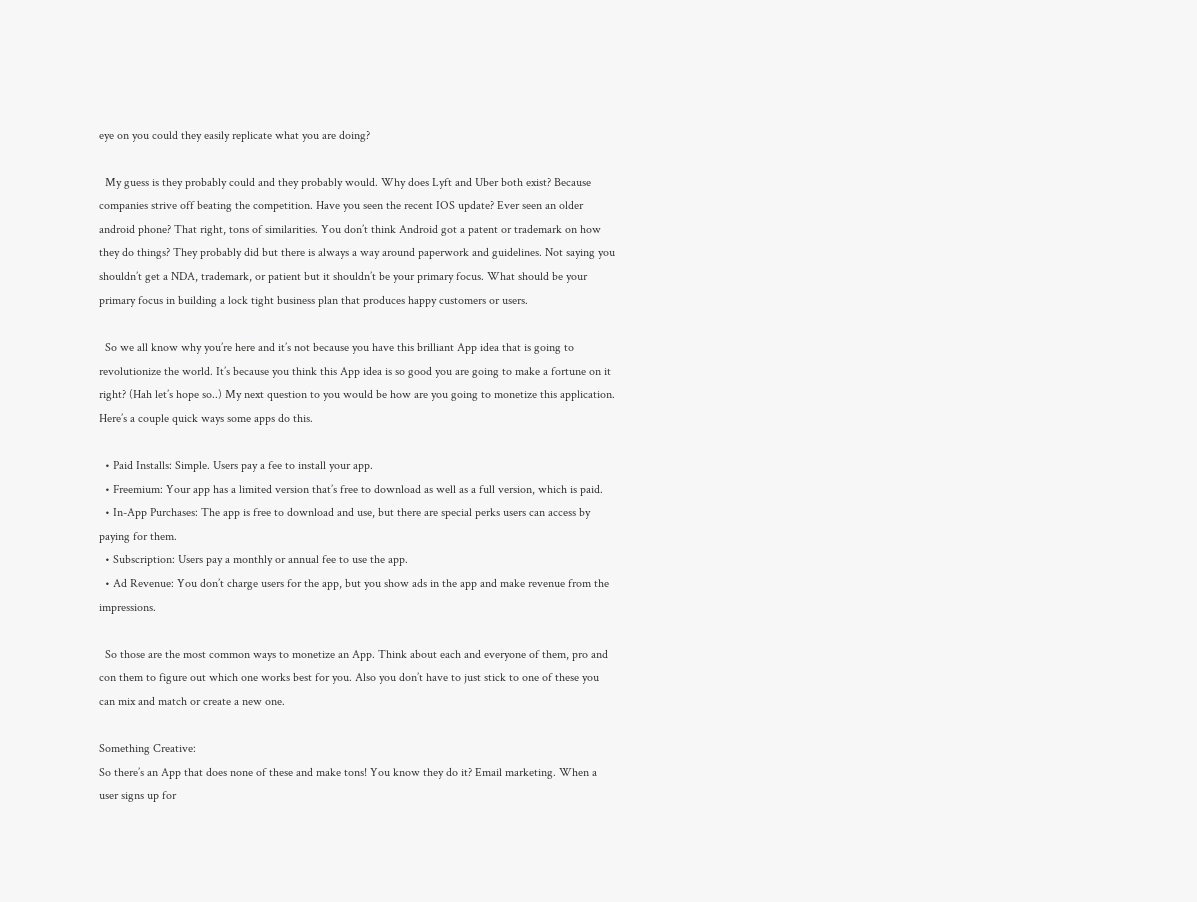eye on you could they easily replicate what you are doing?

  My guess is they probably could and they probably would. Why does Lyft and Uber both exist? Because companies strive off beating the competition. Have you seen the recent IOS update? Ever seen an older android phone? That right, tons of similarities. You don’t think Android got a patent or trademark on how they do things? They probably did but there is always a way around paperwork and guidelines. Not saying you shouldn’t get a NDA, trademark, or patient but it shouldn’t be your primary focus. What should be your primary focus in building a lock tight business plan that produces happy customers or users.

  So we all know why you’re here and it’s not because you have this brilliant App idea that is going to revolutionize the world. It’s because you think this App idea is so good you are going to make a fortune on it right? (Hah let’s hope so..) My next question to you would be how are you going to monetize this application. Here’s a couple quick ways some apps do this.

  • Paid Installs: Simple. Users pay a fee to install your app.
  • Freemium: Your app has a limited version that’s free to download as well as a full version, which is paid.
  • In-App Purchases: The app is free to download and use, but there are special perks users can access by paying for them.
  • Subscription: Users pay a monthly or annual fee to use the app.
  • Ad Revenue: You don’t charge users for the app, but you show ads in the app and make revenue from the impressions.

  So those are the most common ways to monetize an App. Think about each and everyone of them, pro and con them to figure out which one works best for you. Also you don’t have to just stick to one of these you can mix and match or create a new one.

Something Creative:
So there’s an App that does none of these and make tons! You know they do it? Email marketing. When a user signs up for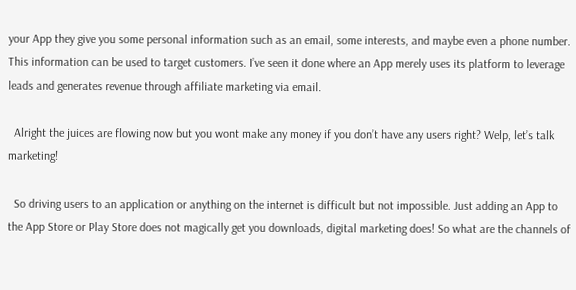your App they give you some personal information such as an email, some interests, and maybe even a phone number. This information can be used to target customers. I’ve seen it done where an App merely uses its platform to leverage leads and generates revenue through affiliate marketing via email.

  Alright the juices are flowing now but you wont make any money if you don’t have any users right? Welp, let’s talk marketing!

  So driving users to an application or anything on the internet is difficult but not impossible. Just adding an App to the App Store or Play Store does not magically get you downloads, digital marketing does! So what are the channels of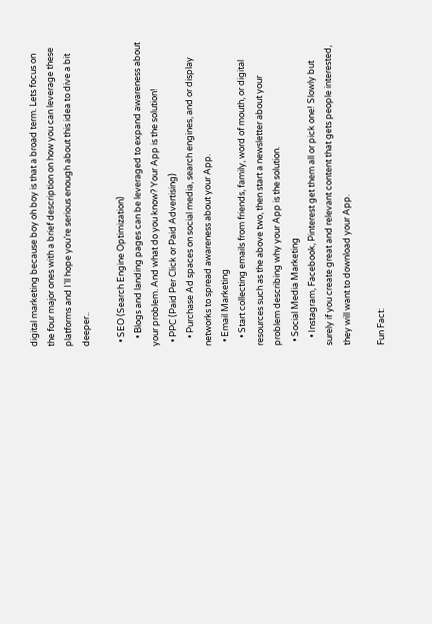digital marketing because boy oh boy is that a broad term. Lets focus on the four major ones with a brief description on how you can leverage these platforms and I’ll hope you’re serious enough about this idea to dive a bit deeper..

  • SEO (Search Engine Optimization)
    • Blogs and landing pages can be leveraged to expand awareness about your problem. And what do you know? Your App is the solution!
  • PPC (Paid Per Click or Paid Advertising)
    • Purchase Ad spaces on social media, search engines, and or display networks to spread awareness about your App.
  • Email Marketing
    • Start collecting emails from friends, family, word of mouth, or digital resources such as the above two, then start a newsletter about your problem describing why your App is the solution.
  • Social Media Marketing
    • Instagram, Facebook, Pinterest get them all or pick one! Slowly but surely if you create great and relevant content that gets people interested, they will want to download your App.

Fun Fact: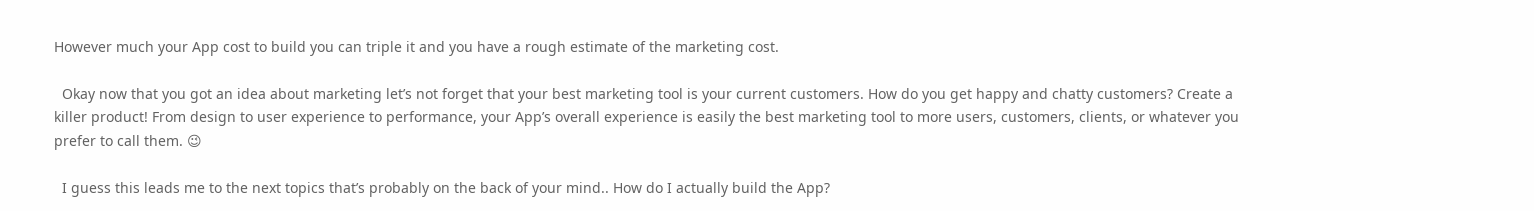However much your App cost to build you can triple it and you have a rough estimate of the marketing cost.

  Okay now that you got an idea about marketing let’s not forget that your best marketing tool is your current customers. How do you get happy and chatty customers? Create a killer product! From design to user experience to performance, your App’s overall experience is easily the best marketing tool to more users, customers, clients, or whatever you prefer to call them. 😉

  I guess this leads me to the next topics that’s probably on the back of your mind.. How do I actually build the App?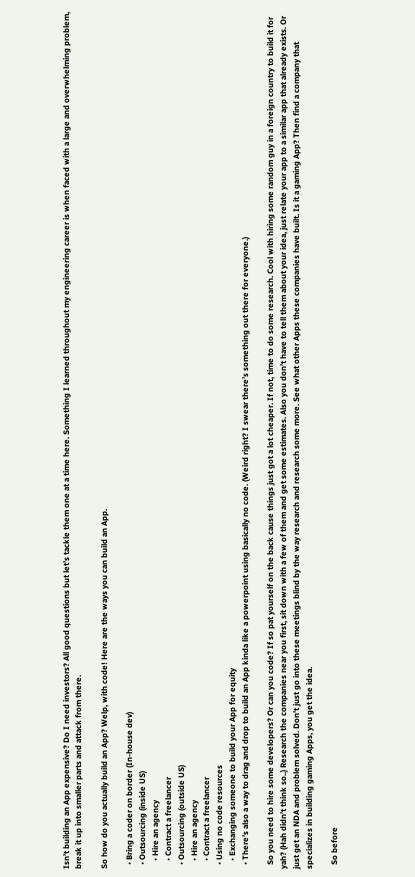Isn’t building an App expensive? Do I need investors? All good questions but let’s tackle them one at a time here. Something I learned throughout my engineering career is when faced with a large and overwhelming problem, break it up into smaller parts and attack from there.

So how do you actually build an App? Welp, with code! Here are the ways you can build an App.

  • Bring a coder on border (In-house dev)
  • Outsourcing (inside US)
    • Hire an agency
    • Contract a freelancer
  • Outsourcing (outside US)
    • Hire an agency
    • Contract a freelancer
  • Using no code resources
    • Exchanging someone to build your App for equity
  • There’s also a way to drag and drop to build an App kinda like a powerpoint using basically no code. (Weird right? I swear there’s something out there for everyone.)

  So you need to hire some developers? Or can you code? If so pat yourself on the back cause things just got a lot cheaper. If not, time to do some research. Cool with hiring some random guy in a foreign country to build it for yah? (Hah didn’t think so..) Research the companies near you first, sit down with a few of them and get some estimates. Also you don’t have to tell them about your idea, just relate your app to a similar app that already exists. Or just get an NDA and problem solved. Don’t just go into these meetings blind by the way research and research some more. See what other Apps these companies have built. Is it a gaming App? Then find a company that specializes in building gaming Apps, you get the idea.

  So before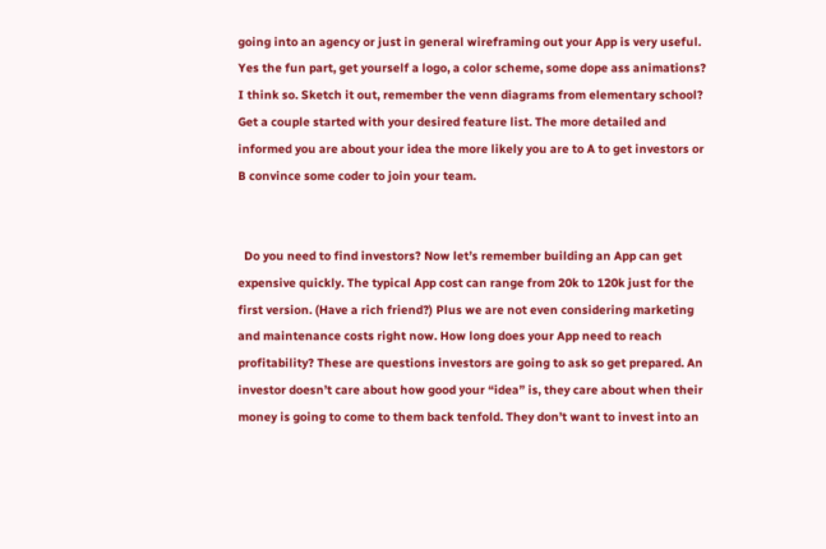going into an agency or just in general wireframing out your App is very useful. Yes the fun part, get yourself a logo, a color scheme, some dope ass animations? I think so. Sketch it out, remember the venn diagrams from elementary school? Get a couple started with your desired feature list. The more detailed and informed you are about your idea the more likely you are to A to get investors or B convince some coder to join your team.


  Do you need to find investors? Now let’s remember building an App can get expensive quickly. The typical App cost can range from 20k to 120k just for the first version. (Have a rich friend?) Plus we are not even considering marketing and maintenance costs right now. How long does your App need to reach profitability? These are questions investors are going to ask so get prepared. An investor doesn’t care about how good your “idea” is, they care about when their money is going to come to them back tenfold. They don’t want to invest into an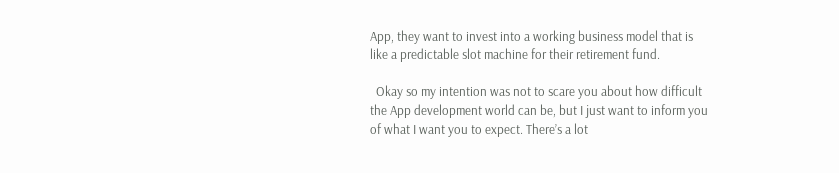App, they want to invest into a working business model that is like a predictable slot machine for their retirement fund.

  Okay so my intention was not to scare you about how difficult the App development world can be, but I just want to inform you of what I want you to expect. There’s a lot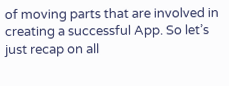of moving parts that are involved in creating a successful App. So let’s just recap on all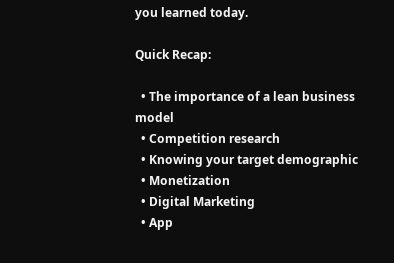you learned today.

Quick Recap:

  • The importance of a lean business model
  • Competition research
  • Knowing your target demographic
  • Monetization
  • Digital Marketing
  • App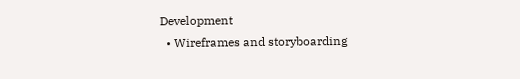Development
  • Wireframes and storyboarding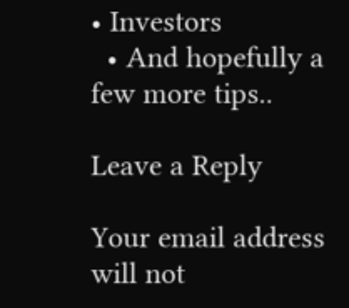• Investors
  • And hopefully a few more tips..

Leave a Reply

Your email address will not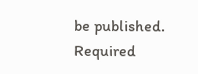be published. Required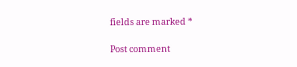fields are marked *

Post comment